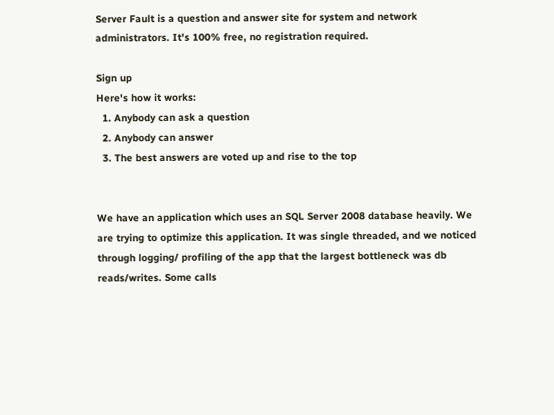Server Fault is a question and answer site for system and network administrators. It's 100% free, no registration required.

Sign up
Here's how it works:
  1. Anybody can ask a question
  2. Anybody can answer
  3. The best answers are voted up and rise to the top


We have an application which uses an SQL Server 2008 database heavily. We are trying to optimize this application. It was single threaded, and we noticed through logging/ profiling of the app that the largest bottleneck was db reads/writes. Some calls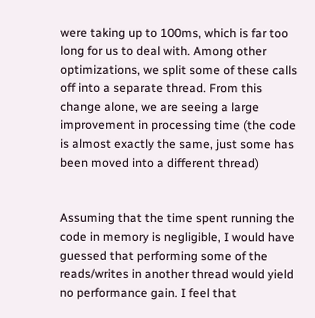were taking up to 100ms, which is far too long for us to deal with. Among other optimizations, we split some of these calls off into a separate thread. From this change alone, we are seeing a large improvement in processing time (the code is almost exactly the same, just some has been moved into a different thread)


Assuming that the time spent running the code in memory is negligible, I would have guessed that performing some of the reads/writes in another thread would yield no performance gain. I feel that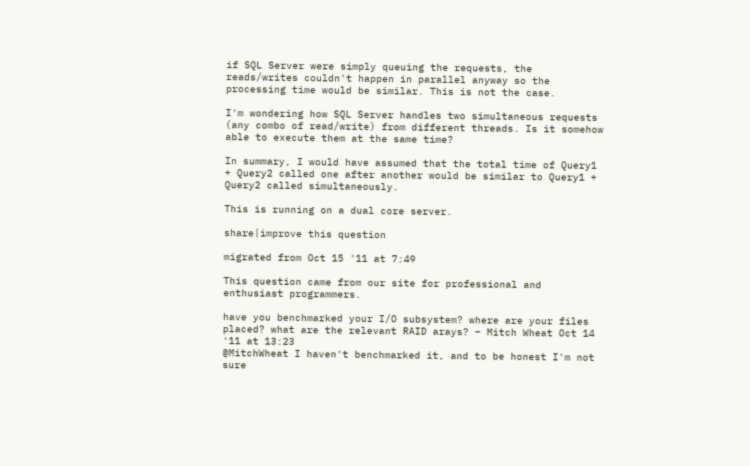if SQL Server were simply queuing the requests, the reads/writes couldn't happen in parallel anyway so the processing time would be similar. This is not the case.

I'm wondering how SQL Server handles two simultaneous requests (any combo of read/write) from different threads. Is it somehow able to execute them at the same time?

In summary, I would have assumed that the total time of Query1 + Query2 called one after another would be similar to Query1 + Query2 called simultaneously.

This is running on a dual core server.

share|improve this question

migrated from Oct 15 '11 at 7:49

This question came from our site for professional and enthusiast programmers.

have you benchmarked your I/O subsystem? where are your files placed? what are the relevant RAID arays? – Mitch Wheat Oct 14 '11 at 13:23
@MitchWheat I haven't benchmarked it, and to be honest I'm not sure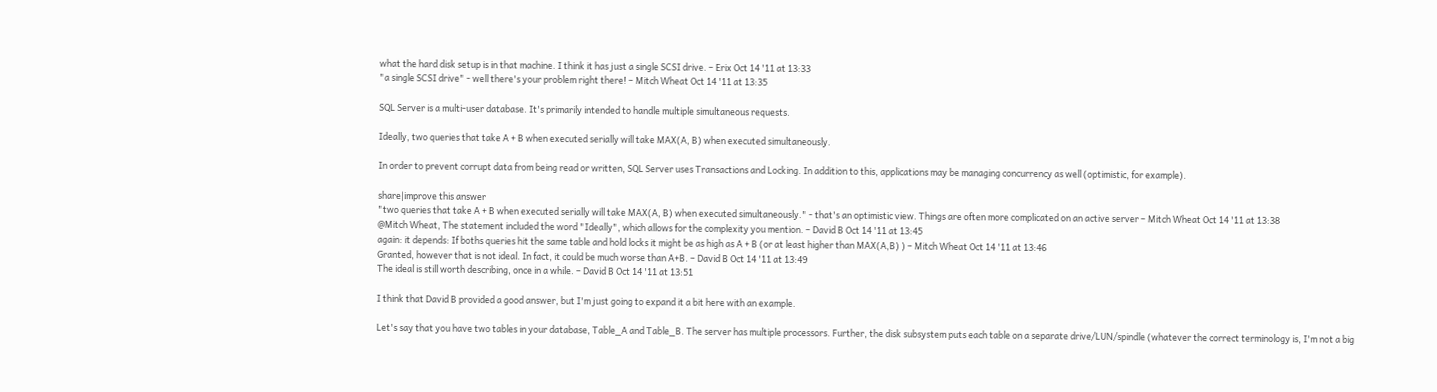what the hard disk setup is in that machine. I think it has just a single SCSI drive. – Erix Oct 14 '11 at 13:33
"a single SCSI drive" - well there's your problem right there! – Mitch Wheat Oct 14 '11 at 13:35

SQL Server is a multi-user database. It's primarily intended to handle multiple simultaneous requests.

Ideally, two queries that take A + B when executed serially will take MAX(A, B) when executed simultaneously.

In order to prevent corrupt data from being read or written, SQL Server uses Transactions and Locking. In addition to this, applications may be managing concurrency as well (optimistic, for example).

share|improve this answer
"two queries that take A + B when executed serially will take MAX(A, B) when executed simultaneously." - that's an optimistic view. Things are often more complicated on an active server – Mitch Wheat Oct 14 '11 at 13:38
@Mitch Wheat, The statement included the word "Ideally", which allows for the complexity you mention. – David B Oct 14 '11 at 13:45
again: it depends: If boths queries hit the same table and hold locks it might be as high as A + B (or at least higher than MAX(A,B) ) – Mitch Wheat Oct 14 '11 at 13:46
Granted, however that is not ideal. In fact, it could be much worse than A+B. – David B Oct 14 '11 at 13:49
The ideal is still worth describing, once in a while. – David B Oct 14 '11 at 13:51

I think that David B provided a good answer, but I'm just going to expand it a bit here with an example.

Let's say that you have two tables in your database, Table_A and Table_B. The server has multiple processors. Further, the disk subsystem puts each table on a separate drive/LUN/spindle (whatever the correct terminology is, I'm not a big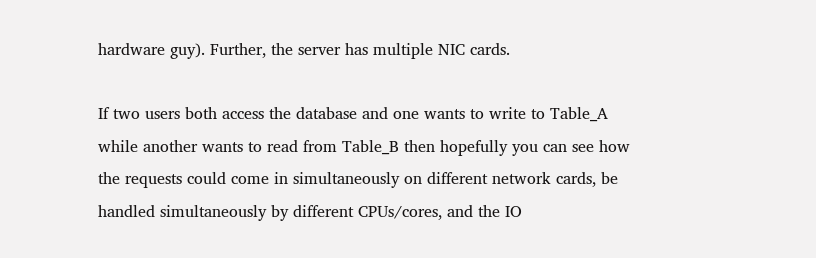hardware guy). Further, the server has multiple NIC cards.

If two users both access the database and one wants to write to Table_A while another wants to read from Table_B then hopefully you can see how the requests could come in simultaneously on different network cards, be handled simultaneously by different CPUs/cores, and the IO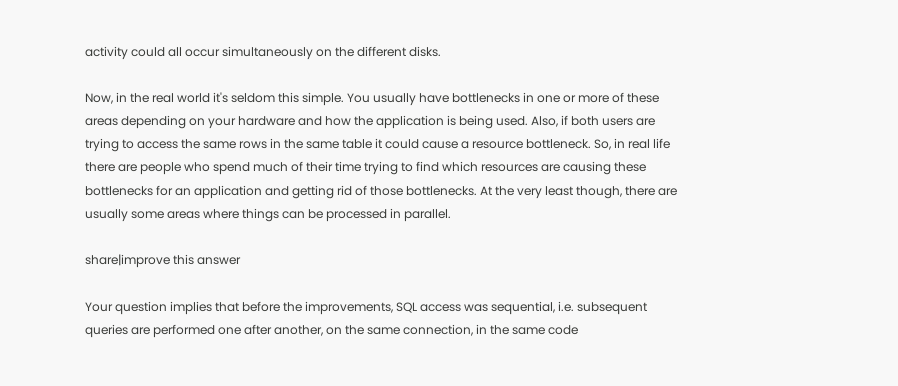activity could all occur simultaneously on the different disks.

Now, in the real world it's seldom this simple. You usually have bottlenecks in one or more of these areas depending on your hardware and how the application is being used. Also, if both users are trying to access the same rows in the same table it could cause a resource bottleneck. So, in real life there are people who spend much of their time trying to find which resources are causing these bottlenecks for an application and getting rid of those bottlenecks. At the very least though, there are usually some areas where things can be processed in parallel.

share|improve this answer

Your question implies that before the improvements, SQL access was sequential, i.e. subsequent queries are performed one after another, on the same connection, in the same code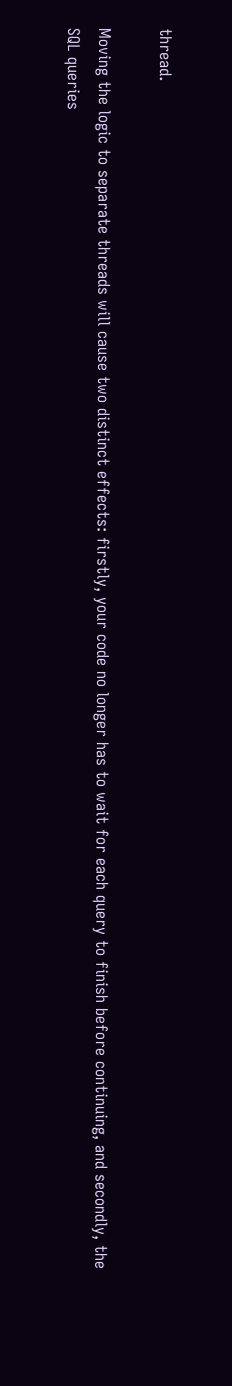thread.

Moving the logic to separate threads will cause two distinct effects: firstly, your code no longer has to wait for each query to finish before continuing, and secondly, the SQL queries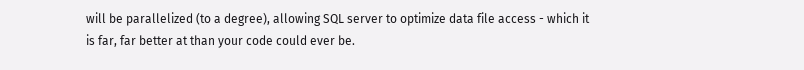will be parallelized (to a degree), allowing SQL server to optimize data file access - which it is far, far better at than your code could ever be.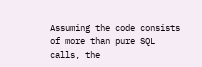Assuming the code consists of more than pure SQL calls, the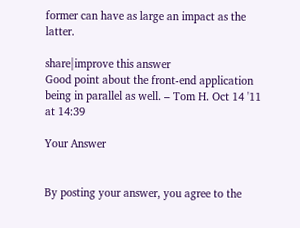former can have as large an impact as the latter.

share|improve this answer
Good point about the front-end application being in parallel as well. – Tom H. Oct 14 '11 at 14:39

Your Answer


By posting your answer, you agree to the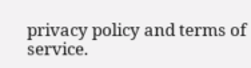privacy policy and terms of service.